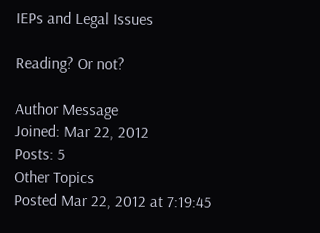IEPs and Legal Issues

Reading? Or not?

Author Message
Joined: Mar 22, 2012
Posts: 5
Other Topics
Posted Mar 22, 2012 at 7:19:45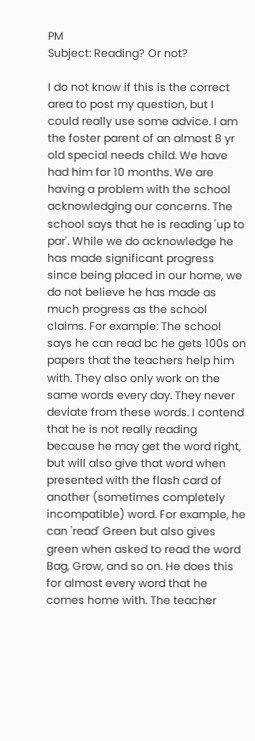PM
Subject: Reading? Or not?

I do not know if this is the correct area to post my question, but I could really use some advice. I am the foster parent of an almost 8 yr old special needs child. We have had him for 10 months. We are having a problem with the school acknowledging our concerns. The school says that he is reading 'up to par'. While we do acknowledge he has made significant progress since being placed in our home, we do not believe he has made as much progress as the school claims. For example: The school says he can read bc he gets 100s on papers that the teachers help him with. They also only work on the same words every day. They never deviate from these words. I contend that he is not really reading because he may get the word right, but will also give that word when presented with the flash card of another (sometimes completely incompatible) word. For example, he can 'read' Green but also gives green when asked to read the word Bag, Grow, and so on. He does this for almost every word that he comes home with. The teacher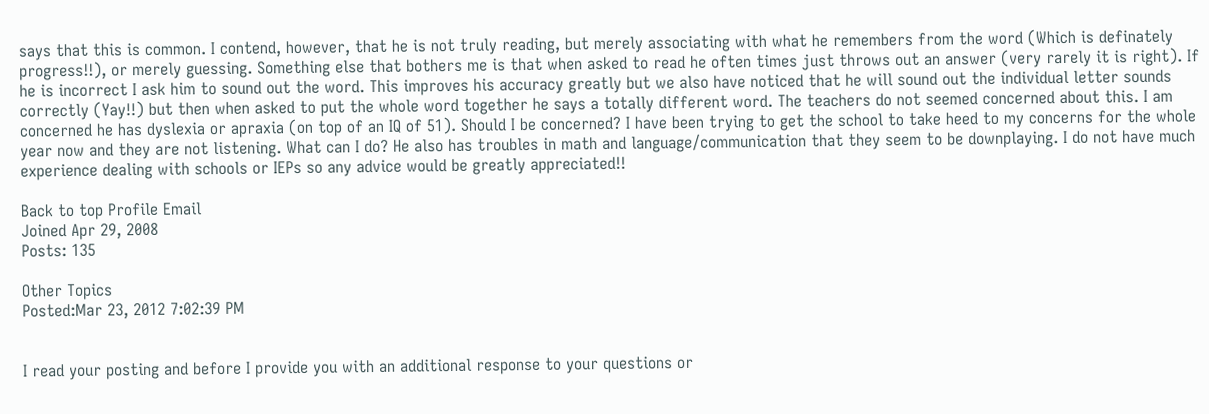says that this is common. I contend, however, that he is not truly reading, but merely associating with what he remembers from the word (Which is definately progress!!), or merely guessing. Something else that bothers me is that when asked to read he often times just throws out an answer (very rarely it is right). If he is incorrect I ask him to sound out the word. This improves his accuracy greatly but we also have noticed that he will sound out the individual letter sounds correctly (Yay!!) but then when asked to put the whole word together he says a totally different word. The teachers do not seemed concerned about this. I am concerned he has dyslexia or apraxia (on top of an IQ of 51). Should I be concerned? I have been trying to get the school to take heed to my concerns for the whole year now and they are not listening. What can I do? He also has troubles in math and language/communication that they seem to be downplaying. I do not have much experience dealing with schools or IEPs so any advice would be greatly appreciated!!

Back to top Profile Email
Joined Apr 29, 2008
Posts: 135

Other Topics
Posted:Mar 23, 2012 7:02:39 PM


I read your posting and before I provide you with an additional response to your questions or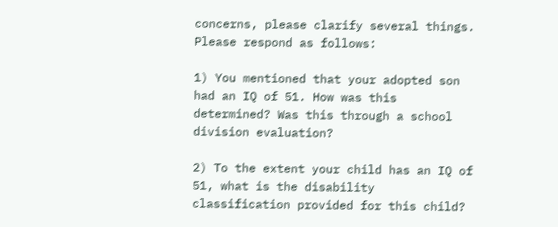concerns, please clarify several things. Please respond as follows:

1) You mentioned that your adopted son had an IQ of 51. How was this determined? Was this through a school division evaluation?

2) To the extent your child has an IQ of 51, what is the disability classification provided for this child?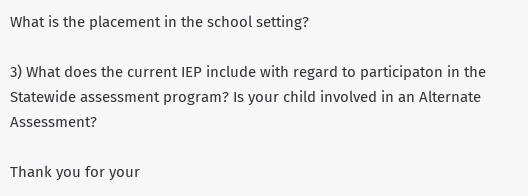What is the placement in the school setting?

3) What does the current IEP include with regard to participaton in the Statewide assessment program? Is your child involved in an Alternate Assessment?

Thank you for your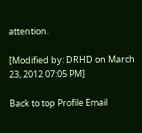attention.

[Modified by: DRHD on March 23, 2012 07:05 PM]

Back to top Profile Email